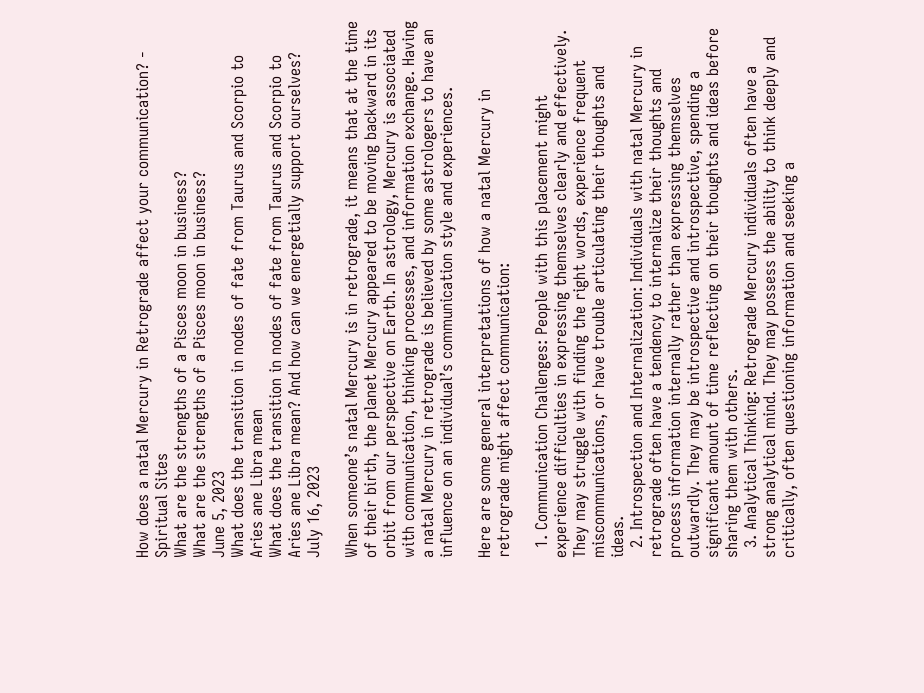How does a natal Mercury in Retrograde affect your communication? - Spiritual Sites
What are the strengths of a Pisces moon in business?
What are the strengths of a Pisces moon in business?
June 5, 2023
What does the transition in nodes of fate from Taurus and Scorpio to Aries ane Libra mean
What does the transition in nodes of fate from Taurus and Scorpio to Aries ane Libra mean? And how can we energetially support ourselves?
July 16, 2023

When someone’s natal Mercury is in retrograde, it means that at the time of their birth, the planet Mercury appeared to be moving backward in its orbit from our perspective on Earth. In astrology, Mercury is associated with communication, thinking processes, and information exchange. Having a natal Mercury in retrograde is believed by some astrologers to have an influence on an individual’s communication style and experiences.

Here are some general interpretations of how a natal Mercury in retrograde might affect communication:

  1. Communication Challenges: People with this placement might experience difficulties in expressing themselves clearly and effectively. They may struggle with finding the right words, experience frequent miscommunications, or have trouble articulating their thoughts and ideas.
  2. Introspection and Internalization: Individuals with natal Mercury in retrograde often have a tendency to internalize their thoughts and process information internally rather than expressing themselves outwardly. They may be introspective and introspective, spending a significant amount of time reflecting on their thoughts and ideas before sharing them with others.
  3. Analytical Thinking: Retrograde Mercury individuals often have a strong analytical mind. They may possess the ability to think deeply and critically, often questioning information and seeking a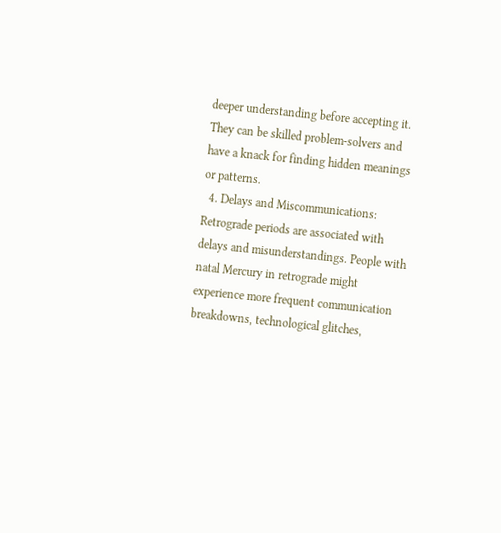deeper understanding before accepting it. They can be skilled problem-solvers and have a knack for finding hidden meanings or patterns.
  4. Delays and Miscommunications: Retrograde periods are associated with delays and misunderstandings. People with natal Mercury in retrograde might experience more frequent communication breakdowns, technological glitches,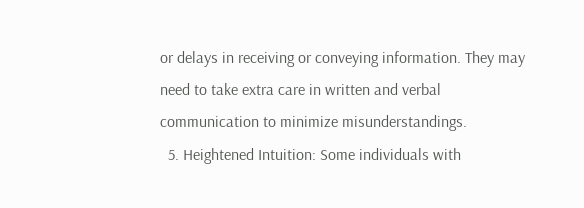or delays in receiving or conveying information. They may need to take extra care in written and verbal communication to minimize misunderstandings.
  5. Heightened Intuition: Some individuals with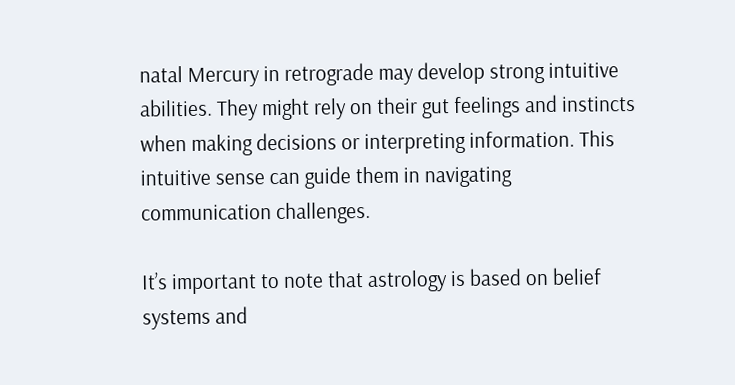natal Mercury in retrograde may develop strong intuitive abilities. They might rely on their gut feelings and instincts when making decisions or interpreting information. This intuitive sense can guide them in navigating communication challenges.

It’s important to note that astrology is based on belief systems and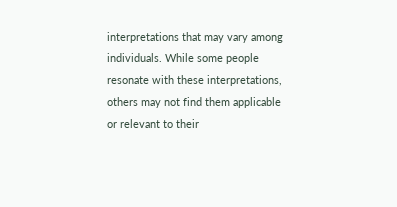interpretations that may vary among individuals. While some people resonate with these interpretations, others may not find them applicable or relevant to their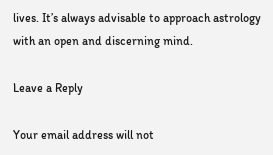lives. It’s always advisable to approach astrology with an open and discerning mind.

Leave a Reply

Your email address will not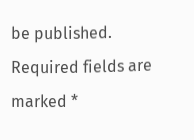be published. Required fields are marked *